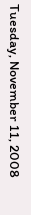Tuesday, November 11, 2008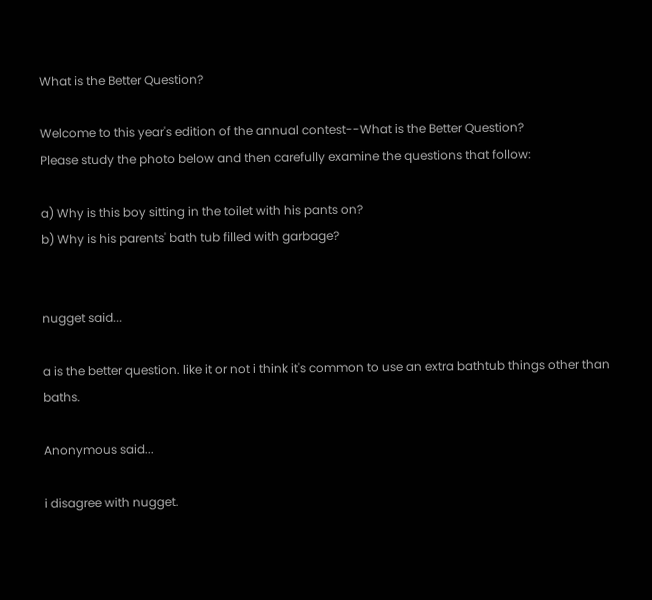What is the Better Question?

Welcome to this year's edition of the annual contest--What is the Better Question?
Please study the photo below and then carefully examine the questions that follow:

a) Why is this boy sitting in the toilet with his pants on?
b) Why is his parents' bath tub filled with garbage?


nugget said...

a is the better question. like it or not i think it's common to use an extra bathtub things other than baths.

Anonymous said...

i disagree with nugget.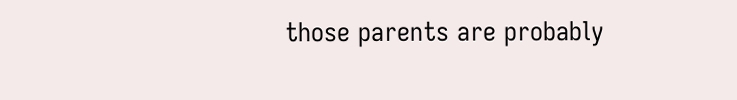those parents are probably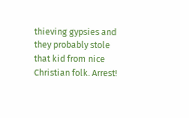thieving gypsies and they probably stole that kid from nice Christian folk. Arrest!